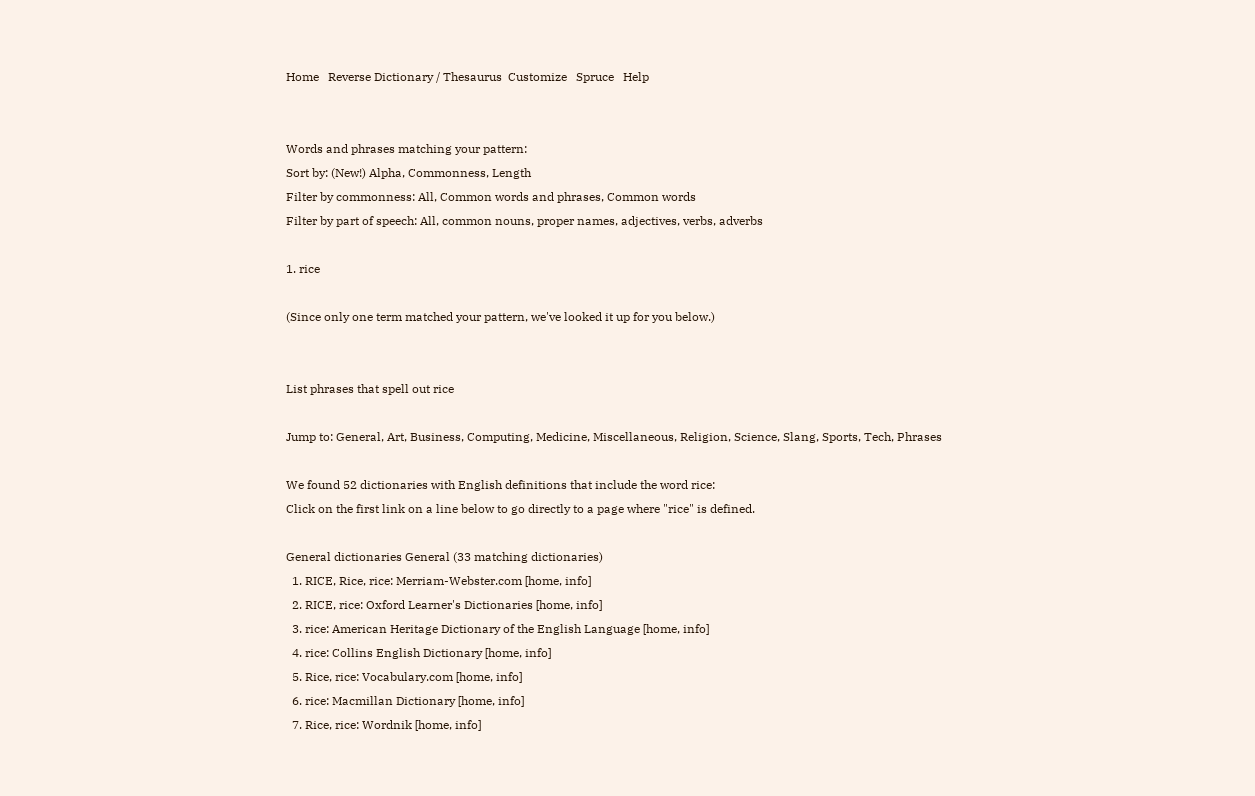Home   Reverse Dictionary / Thesaurus  Customize   Spruce   Help


Words and phrases matching your pattern:
Sort by: (New!) Alpha, Commonness, Length
Filter by commonness: All, Common words and phrases, Common words
Filter by part of speech: All, common nouns, proper names, adjectives, verbs, adverbs

1. rice

(Since only one term matched your pattern, we've looked it up for you below.)


List phrases that spell out rice

Jump to: General, Art, Business, Computing, Medicine, Miscellaneous, Religion, Science, Slang, Sports, Tech, Phrases

We found 52 dictionaries with English definitions that include the word rice:
Click on the first link on a line below to go directly to a page where "rice" is defined.

General dictionaries General (33 matching dictionaries)
  1. RICE, Rice, rice: Merriam-Webster.com [home, info]
  2. RICE, rice: Oxford Learner's Dictionaries [home, info]
  3. rice: American Heritage Dictionary of the English Language [home, info]
  4. rice: Collins English Dictionary [home, info]
  5. Rice, rice: Vocabulary.com [home, info]
  6. rice: Macmillan Dictionary [home, info]
  7. Rice, rice: Wordnik [home, info]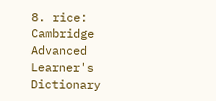8. rice: Cambridge Advanced Learner's Dictionary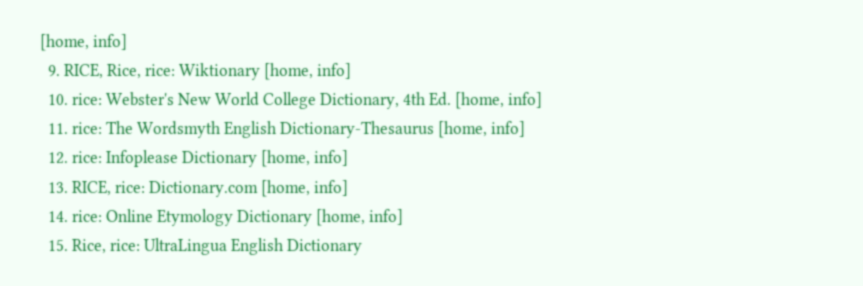[home, info]
  9. RICE, Rice, rice: Wiktionary [home, info]
  10. rice: Webster's New World College Dictionary, 4th Ed. [home, info]
  11. rice: The Wordsmyth English Dictionary-Thesaurus [home, info]
  12. rice: Infoplease Dictionary [home, info]
  13. RICE, rice: Dictionary.com [home, info]
  14. rice: Online Etymology Dictionary [home, info]
  15. Rice, rice: UltraLingua English Dictionary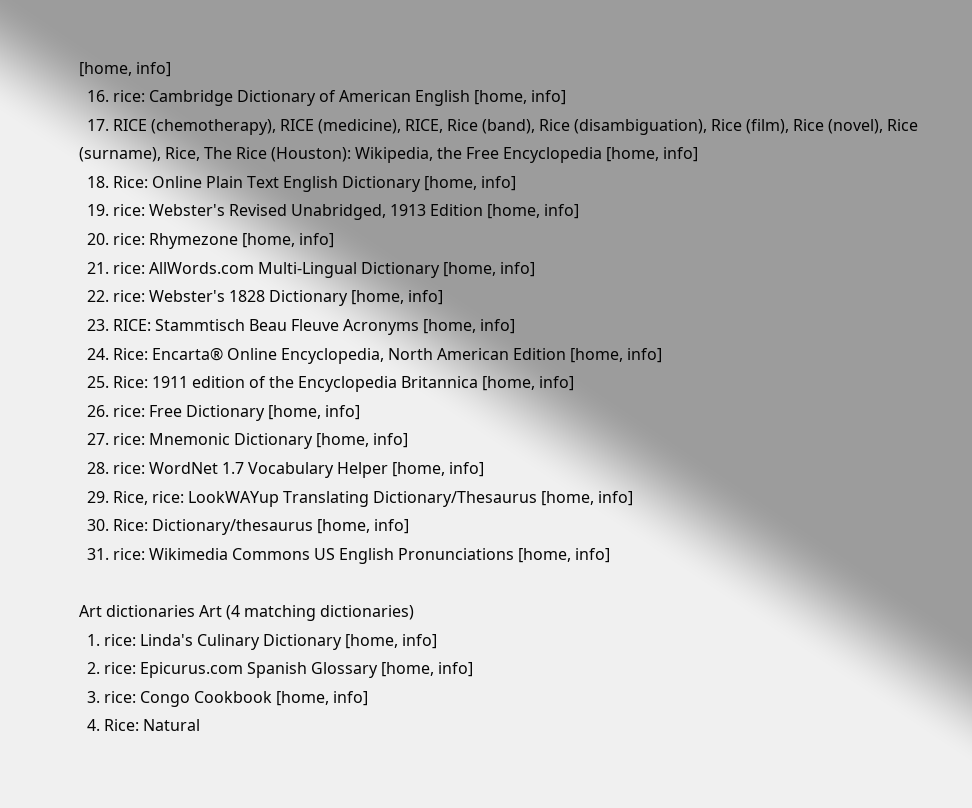[home, info]
  16. rice: Cambridge Dictionary of American English [home, info]
  17. RICE (chemotherapy), RICE (medicine), RICE, Rice (band), Rice (disambiguation), Rice (film), Rice (novel), Rice (surname), Rice, The Rice (Houston): Wikipedia, the Free Encyclopedia [home, info]
  18. Rice: Online Plain Text English Dictionary [home, info]
  19. rice: Webster's Revised Unabridged, 1913 Edition [home, info]
  20. rice: Rhymezone [home, info]
  21. rice: AllWords.com Multi-Lingual Dictionary [home, info]
  22. rice: Webster's 1828 Dictionary [home, info]
  23. RICE: Stammtisch Beau Fleuve Acronyms [home, info]
  24. Rice: Encarta® Online Encyclopedia, North American Edition [home, info]
  25. Rice: 1911 edition of the Encyclopedia Britannica [home, info]
  26. rice: Free Dictionary [home, info]
  27. rice: Mnemonic Dictionary [home, info]
  28. rice: WordNet 1.7 Vocabulary Helper [home, info]
  29. Rice, rice: LookWAYup Translating Dictionary/Thesaurus [home, info]
  30. Rice: Dictionary/thesaurus [home, info]
  31. rice: Wikimedia Commons US English Pronunciations [home, info]

Art dictionaries Art (4 matching dictionaries)
  1. rice: Linda's Culinary Dictionary [home, info]
  2. rice: Epicurus.com Spanish Glossary [home, info]
  3. rice: Congo Cookbook [home, info]
  4. Rice: Natural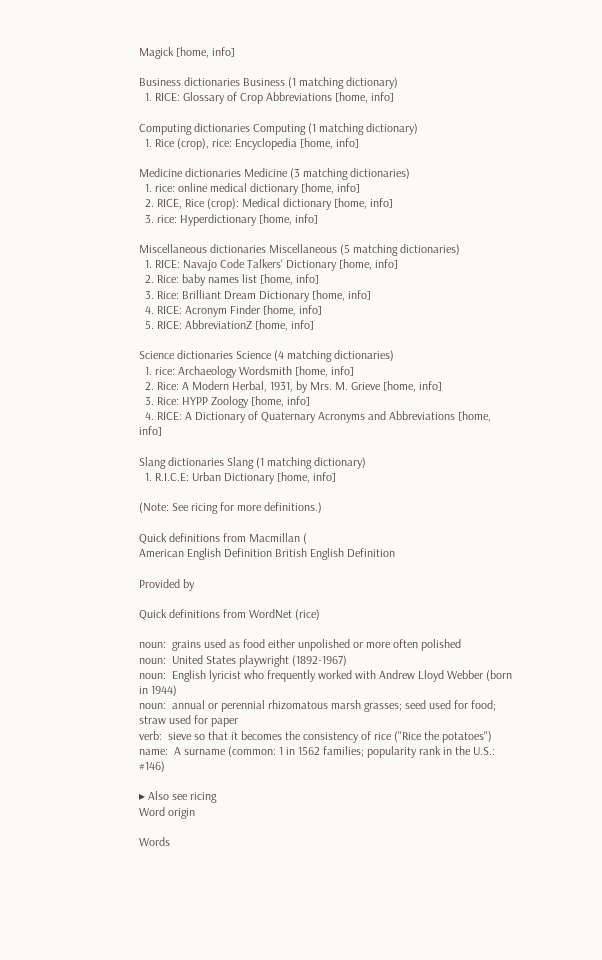Magick [home, info]

Business dictionaries Business (1 matching dictionary)
  1. RICE: Glossary of Crop Abbreviations [home, info]

Computing dictionaries Computing (1 matching dictionary)
  1. Rice (crop), rice: Encyclopedia [home, info]

Medicine dictionaries Medicine (3 matching dictionaries)
  1. rice: online medical dictionary [home, info]
  2. RICE, Rice (crop): Medical dictionary [home, info]
  3. rice: Hyperdictionary [home, info]

Miscellaneous dictionaries Miscellaneous (5 matching dictionaries)
  1. RICE: Navajo Code Talkers' Dictionary [home, info]
  2. Rice: baby names list [home, info]
  3. Rice: Brilliant Dream Dictionary [home, info]
  4. RICE: Acronym Finder [home, info]
  5. RICE: AbbreviationZ [home, info]

Science dictionaries Science (4 matching dictionaries)
  1. rice: Archaeology Wordsmith [home, info]
  2. Rice: A Modern Herbal, 1931, by Mrs. M. Grieve [home, info]
  3. Rice: HYPP Zoology [home, info]
  4. RICE: A Dictionary of Quaternary Acronyms and Abbreviations [home, info]

Slang dictionaries Slang (1 matching dictionary)
  1. R.I.C.E: Urban Dictionary [home, info]

(Note: See ricing for more definitions.)

Quick definitions from Macmillan (
American English Definition British English Definition

Provided by

Quick definitions from WordNet (rice)

noun:  grains used as food either unpolished or more often polished
noun:  United States playwright (1892-1967)
noun:  English lyricist who frequently worked with Andrew Lloyd Webber (born in 1944)
noun:  annual or perennial rhizomatous marsh grasses; seed used for food; straw used for paper
verb:  sieve so that it becomes the consistency of rice ("Rice the potatoes")
name:  A surname (common: 1 in 1562 families; popularity rank in the U.S.: #146)

▸ Also see ricing
Word origin

Words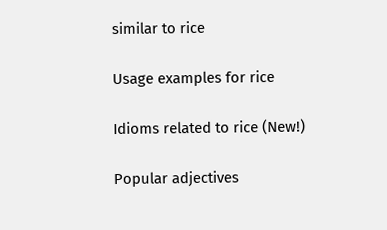similar to rice

Usage examples for rice

Idioms related to rice (New!)

Popular adjectives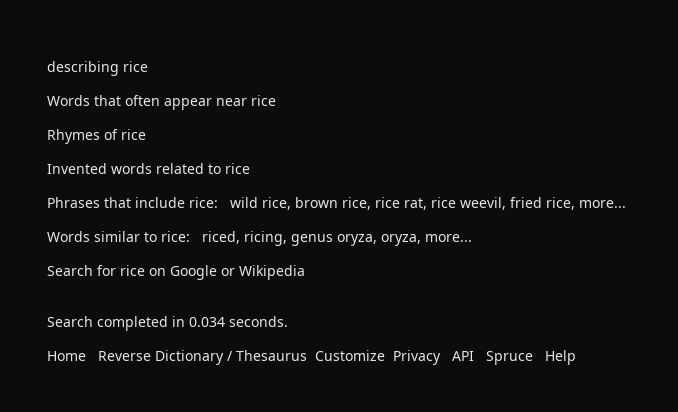describing rice

Words that often appear near rice

Rhymes of rice

Invented words related to rice

Phrases that include rice:   wild rice, brown rice, rice rat, rice weevil, fried rice, more...

Words similar to rice:   riced, ricing, genus oryza, oryza, more...

Search for rice on Google or Wikipedia


Search completed in 0.034 seconds.

Home   Reverse Dictionary / Thesaurus  Customize  Privacy   API   Spruce   Help